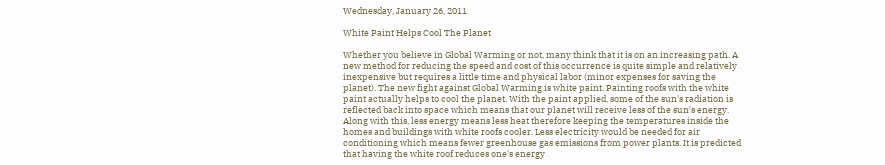Wednesday, January 26, 2011

White Paint Helps Cool The Planet

Whether you believe in Global Warming or not, many think that it is on an increasing path. A new method for reducing the speed and cost of this occurrence is quite simple and relatively inexpensive but requires a little time and physical labor (minor expenses for saving the planet). The new fight against Global Warming is white paint. Painting roofs with the white paint actually helps to cool the planet. With the paint applied, some of the sun's radiation is reflected back into space which means that our planet will receive less of the sun's energy. Along with this, less energy means less heat therefore keeping the temperatures inside the homes and buildings with white roofs cooler. Less electricity would be needed for air conditioning which means fewer greenhouse gas emissions from power plants. It is predicted that having the white roof reduces one's energy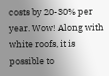costs by 20-30% per year. Wow! Along with white roofs, it is possible to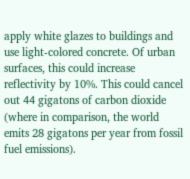apply white glazes to buildings and use light-colored concrete. Of urban surfaces, this could increase reflectivity by 10%. This could cancel out 44 gigatons of carbon dioxide (where in comparison, the world emits 28 gigatons per year from fossil fuel emissions).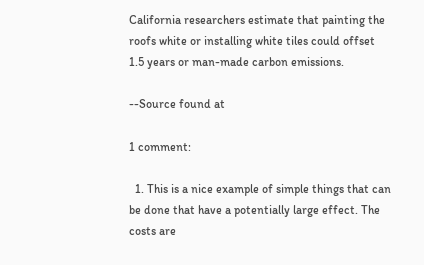California researchers estimate that painting the roofs white or installing white tiles could offset 1.5 years or man-made carbon emissions.

--Source found at

1 comment:

  1. This is a nice example of simple things that can be done that have a potentially large effect. The costs are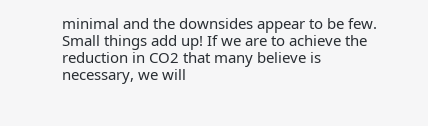minimal and the downsides appear to be few. Small things add up! If we are to achieve the reduction in CO2 that many believe is necessary, we will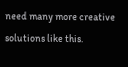need many more creative solutions like this.